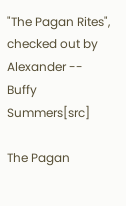"The Pagan Rites", checked out by Alexander --
Buffy Summers[src]

The Pagan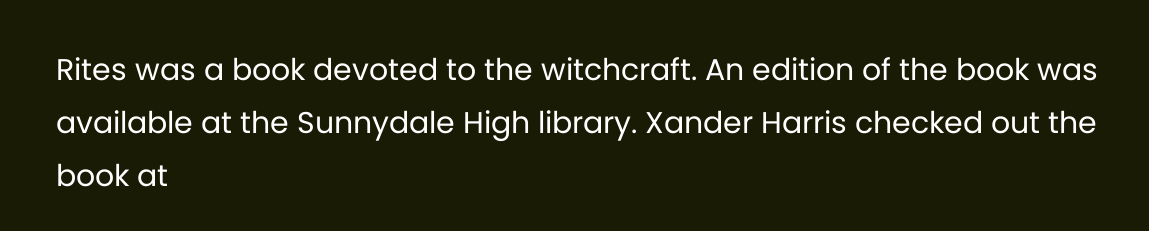Rites was a book devoted to the witchcraft. An edition of the book was available at the Sunnydale High library. Xander Harris checked out the book at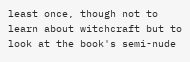least once, though not to learn about witchcraft but to look at the book's semi-nude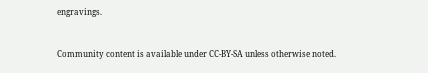engravings.


Community content is available under CC-BY-SA unless otherwise noted.